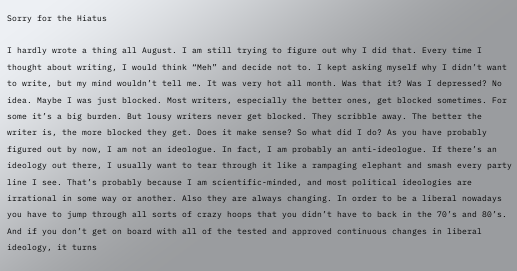Sorry for the Hiatus

I hardly wrote a thing all August. I am still trying to figure out why I did that. Every time I thought about writing, I would think “Meh” and decide not to. I kept asking myself why I didn’t want to write, but my mind wouldn’t tell me. It was very hot all month. Was that it? Was I depressed? No idea. Maybe I was just blocked. Most writers, especially the better ones, get blocked sometimes. For some it’s a big burden. But lousy writers never get blocked. They scribble away. The better the writer is, the more blocked they get. Does it make sense? So what did I do? As you have probably figured out by now, I am not an ideologue. In fact, I am probably an anti-ideologue. If there’s an ideology out there, I usually want to tear through it like a rampaging elephant and smash every party line I see. That’s probably because I am scientific-minded, and most political ideologies are irrational in some way or another. Also they are always changing. In order to be a liberal nowadays you have to jump through all sorts of crazy hoops that you didn’t have to back in the 70’s and 80’s. And if you don’t get on board with all of the tested and approved continuous changes in liberal ideology, it turns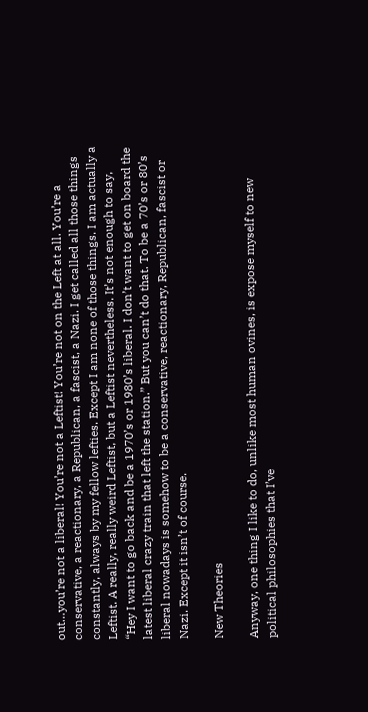out…you’re not a liberal! You’re not a Leftist! You’re not on the Left at all. You’re a conservative, a reactionary, a Republican, a fascist, a Nazi. I get called all those things constantly, always by my fellow lefties. Except I am none of those things. I am actually a Leftist. A really, really weird Leftist, but a Leftist nevertheless. It’s not enough to say, “Hey I want to go back and be a 1970’s or 1980’s liberal. I don’t want to get on board the latest liberal crazy train that left the station.” But you can’t do that. To be a 70’s or 80’s liberal nowadays is somehow to be a conservative, reactionary, Republican, fascist or Nazi. Except it isn’t of course.

New Theories

Anyway, one thing I like to do, unlike most human ovines, is expose myself to new political philosophies that I’ve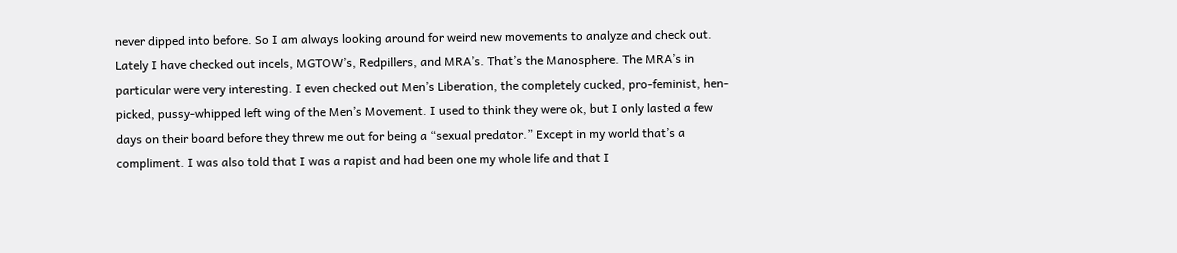never dipped into before. So I am always looking around for weird new movements to analyze and check out. Lately I have checked out incels, MGTOW’s, Redpillers, and MRA’s. That’s the Manosphere. The MRA’s in particular were very interesting. I even checked out Men’s Liberation, the completely cucked, pro-feminist, hen-picked, pussy-whipped left wing of the Men’s Movement. I used to think they were ok, but I only lasted a few days on their board before they threw me out for being a “sexual predator.” Except in my world that’s a compliment. I was also told that I was a rapist and had been one my whole life and that I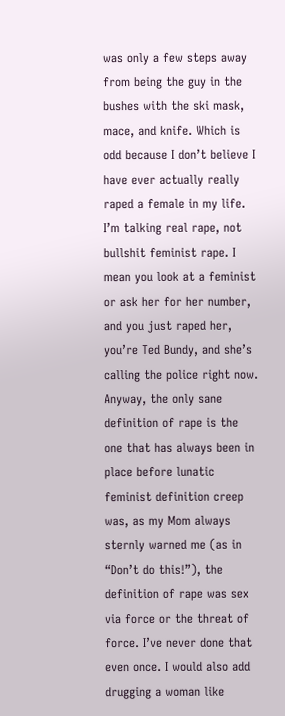was only a few steps away from being the guy in the bushes with the ski mask, mace, and knife. Which is odd because I don’t believe I have ever actually really raped a female in my life. I’m talking real rape, not bullshit feminist rape. I mean you look at a feminist or ask her for her number, and you just raped her, you’re Ted Bundy, and she’s calling the police right now. Anyway, the only sane definition of rape is the one that has always been in place before lunatic feminist definition creep was, as my Mom always sternly warned me (as in “Don’t do this!”), the definition of rape was sex via force or the threat of force. I’ve never done that even once. I would also add drugging a woman like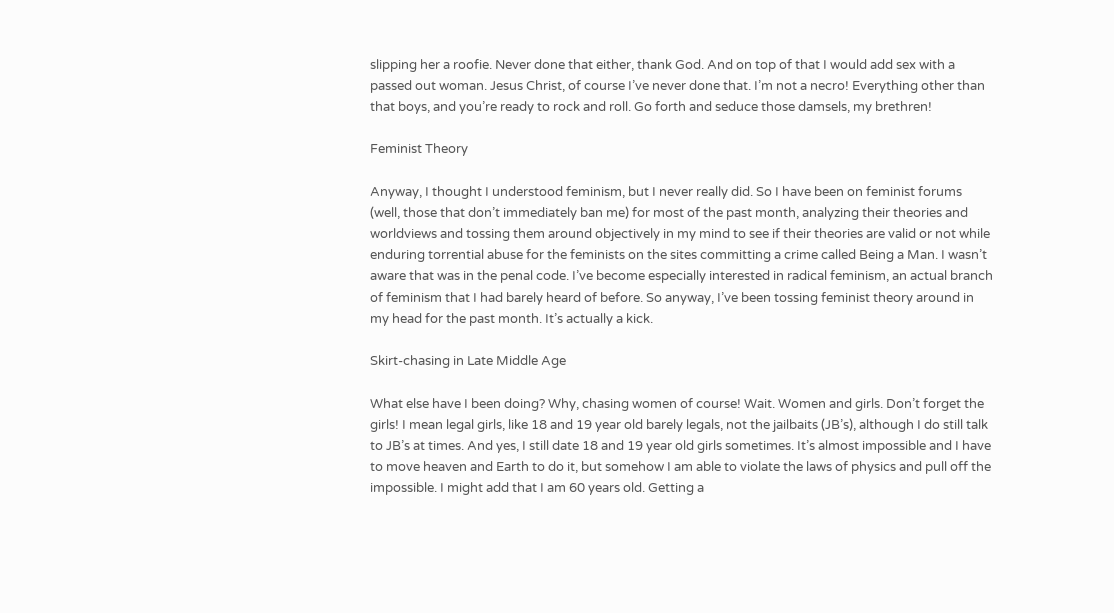slipping her a roofie. Never done that either, thank God. And on top of that I would add sex with a passed out woman. Jesus Christ, of course I’ve never done that. I’m not a necro! Everything other than that boys, and you’re ready to rock and roll. Go forth and seduce those damsels, my brethren!

Feminist Theory

Anyway, I thought I understood feminism, but I never really did. So I have been on feminist forums (well, those that don’t immediately ban me) for most of the past month, analyzing their theories and worldviews and tossing them around objectively in my mind to see if their theories are valid or not while enduring torrential abuse for the feminists on the sites committing a crime called Being a Man. I wasn’t aware that was in the penal code. I’ve become especially interested in radical feminism, an actual branch of feminism that I had barely heard of before. So anyway, I’ve been tossing feminist theory around in my head for the past month. It’s actually a kick.

Skirt-chasing in Late Middle Age

What else have I been doing? Why, chasing women of course! Wait. Women and girls. Don’t forget the girls! I mean legal girls, like 18 and 19 year old barely legals, not the jailbaits (JB’s), although I do still talk to JB’s at times. And yes, I still date 18 and 19 year old girls sometimes. It’s almost impossible and I have to move heaven and Earth to do it, but somehow I am able to violate the laws of physics and pull off the impossible. I might add that I am 60 years old. Getting a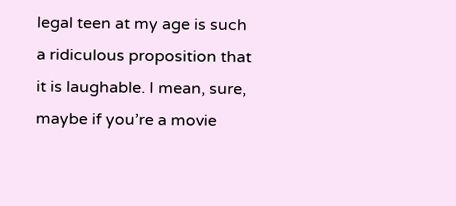legal teen at my age is such a ridiculous proposition that it is laughable. I mean, sure, maybe if you’re a movie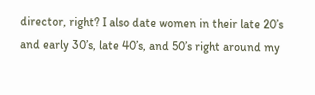director, right? I also date women in their late 20’s and early 30’s, late 40’s, and 50’s right around my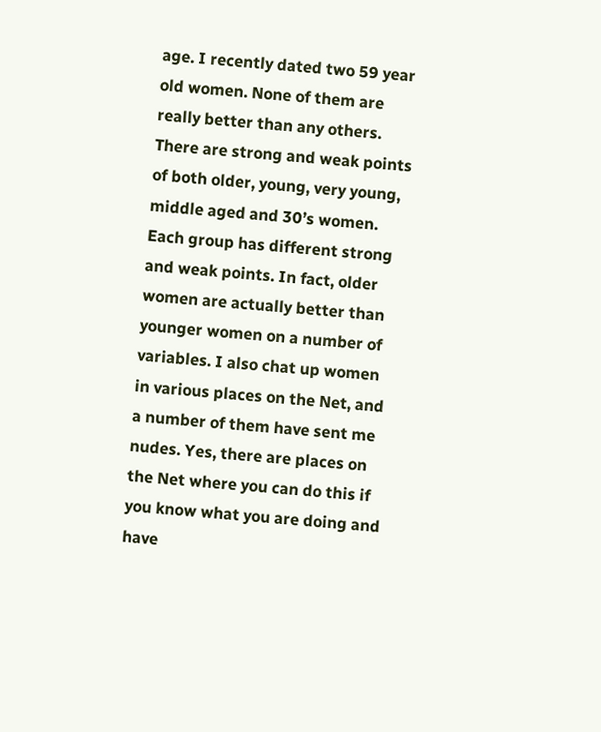age. I recently dated two 59 year old women. None of them are really better than any others. There are strong and weak points of both older, young, very young, middle aged and 30’s women. Each group has different strong and weak points. In fact, older women are actually better than younger women on a number of variables. I also chat up women in various places on the Net, and a number of them have sent me nudes. Yes, there are places on the Net where you can do this if you know what you are doing and have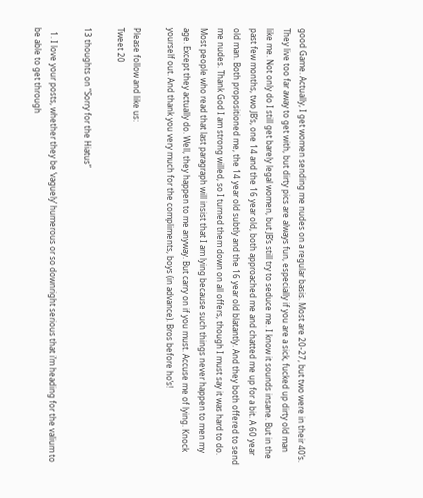good Game. Actually, I get women sending me nudes on a regular basis. Most are 20-27, but two were in their 40’s. They live too far away to get with, but dirty pics are always fun, especially if you are a sick, fucked up dirty old man like me. Not only do I still get barely legal women, but JB’s still try to seduce me. I know it sounds insane. But in the past few months, two JB’s, one 14 and the 16 year old, both approached me and chatted me up for a bit. A 60 year old man. Both propositioned me, the 14 year old subtly and the 16 year old blatantly. And they both offered to send me nudes. Thank God I am strong willed, so I turned them down on all offers, though I must say it was hard to do. Most people who read that last paragraph will insist that I am lying because such things never happen to men my age. Except they actually do. Well, they happen to me anyway. But carry on if you must. Accuse me of lying. Knock yourself out. And thank you very much for the compliments, boys (in advance). Bros before ho’s!

Please follow and like us:
Tweet 20

13 thoughts on “Sorry for the Hiatus”

  1. I love your posts, whether they be ‘vaguely’ humerous or so downright serious that i’m heading for the valium to be able to get through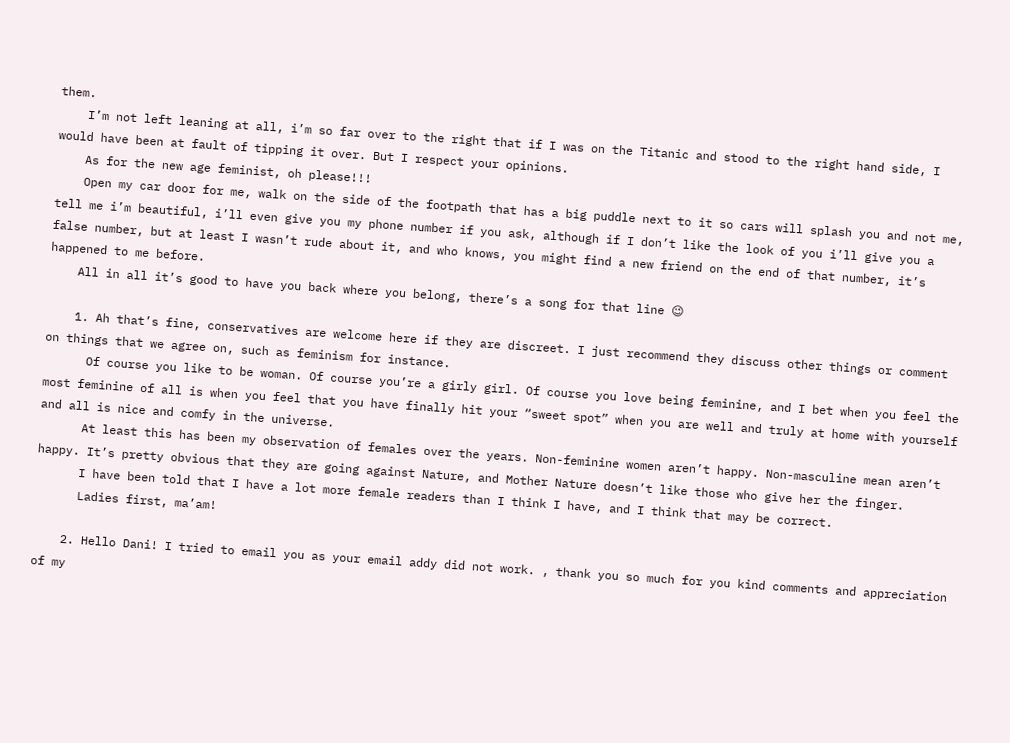them.
    I’m not left leaning at all, i’m so far over to the right that if I was on the Titanic and stood to the right hand side, I would have been at fault of tipping it over. But I respect your opinions.
    As for the new age feminist, oh please!!!
    Open my car door for me, walk on the side of the footpath that has a big puddle next to it so cars will splash you and not me, tell me i’m beautiful, i’ll even give you my phone number if you ask, although if I don’t like the look of you i’ll give you a false number, but at least I wasn’t rude about it, and who knows, you might find a new friend on the end of that number, it’s happened to me before.
    All in all it’s good to have you back where you belong, there’s a song for that line 😉

    1. Ah that’s fine, conservatives are welcome here if they are discreet. I just recommend they discuss other things or comment on things that we agree on, such as feminism for instance.
      Of course you like to be woman. Of course you’re a girly girl. Of course you love being feminine, and I bet when you feel the most feminine of all is when you feel that you have finally hit your “sweet spot” when you are well and truly at home with yourself and all is nice and comfy in the universe.
      At least this has been my observation of females over the years. Non-feminine women aren’t happy. Non-masculine mean aren’t happy. It’s pretty obvious that they are going against Nature, and Mother Nature doesn’t like those who give her the finger.
      I have been told that I have a lot more female readers than I think I have, and I think that may be correct.
      Ladies first, ma’am!

    2. Hello Dani! I tried to email you as your email addy did not work. , thank you so much for you kind comments and appreciation of my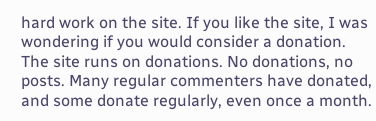hard work on the site. If you like the site, I was wondering if you would consider a donation. The site runs on donations. No donations, no posts. Many regular commenters have donated, and some donate regularly, even once a month.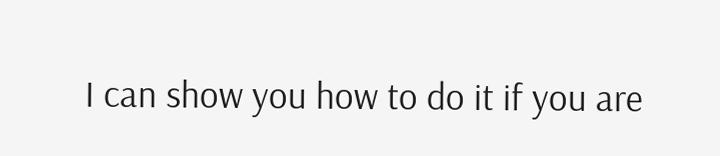I can show you how to do it if you are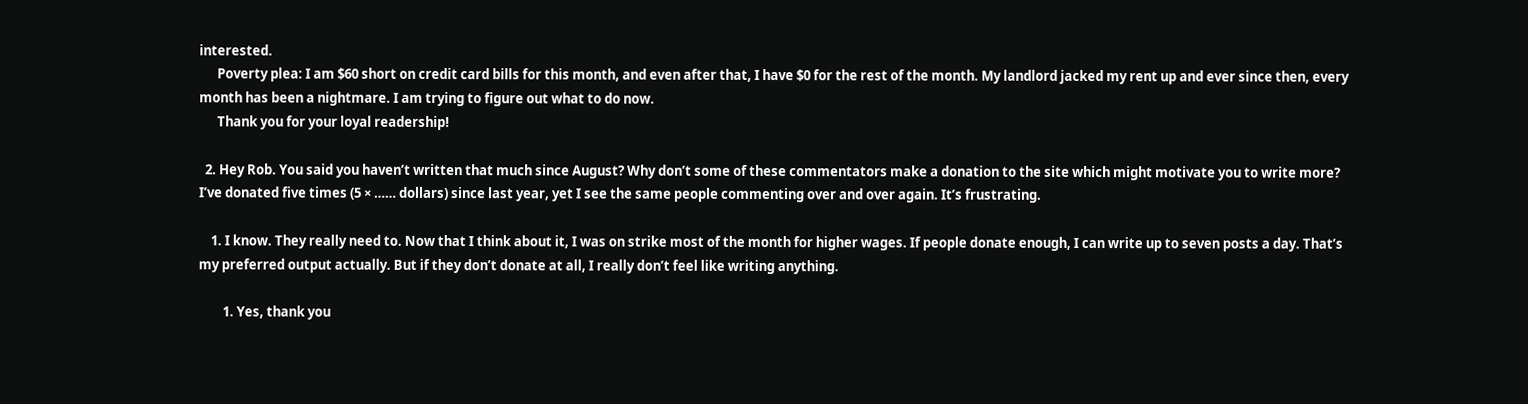interested.
      Poverty plea: I am $60 short on credit card bills for this month, and even after that, I have $0 for the rest of the month. My landlord jacked my rent up and ever since then, every month has been a nightmare. I am trying to figure out what to do now.
      Thank you for your loyal readership!

  2. Hey Rob. You said you haven’t written that much since August? Why don’t some of these commentators make a donation to the site which might motivate you to write more? I’ve donated five times (5 × …… dollars) since last year, yet I see the same people commenting over and over again. It’s frustrating.

    1. I know. They really need to. Now that I think about it, I was on strike most of the month for higher wages. If people donate enough, I can write up to seven posts a day. That’s my preferred output actually. But if they don’t donate at all, I really don’t feel like writing anything.

        1. Yes, thank you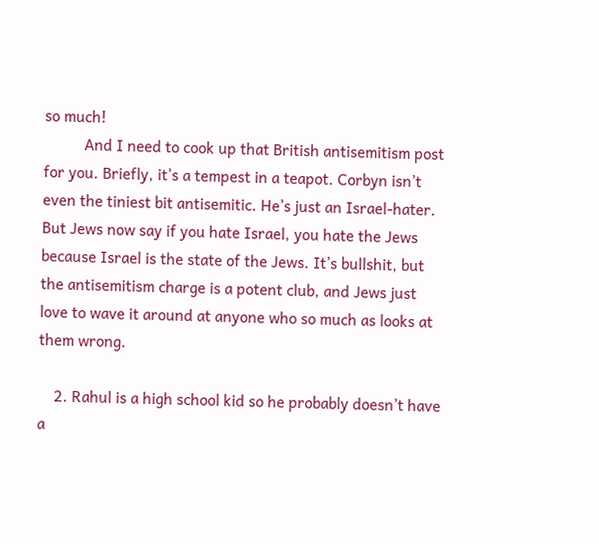so much!
          And I need to cook up that British antisemitism post for you. Briefly, it’s a tempest in a teapot. Corbyn isn’t even the tiniest bit antisemitic. He’s just an Israel-hater. But Jews now say if you hate Israel, you hate the Jews because Israel is the state of the Jews. It’s bullshit, but the antisemitism charge is a potent club, and Jews just love to wave it around at anyone who so much as looks at them wrong.

    2. Rahul is a high school kid so he probably doesn’t have a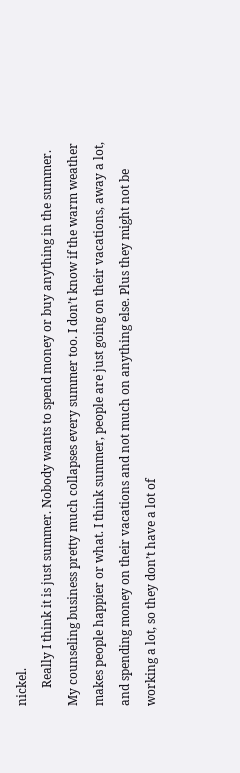nickel.
      Really I think it is just summer. Nobody wants to spend money or buy anything in the summer. My counseling business pretty much collapses every summer too. I don’t know if the warm weather makes people happier or what. I think summer, people are just going on their vacations, away a lot, and spending money on their vacations and not much on anything else. Plus they might not be working a lot, so they don’t have a lot of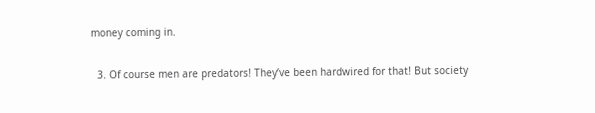money coming in.

  3. Of course men are predators! They’ve been hardwired for that! But society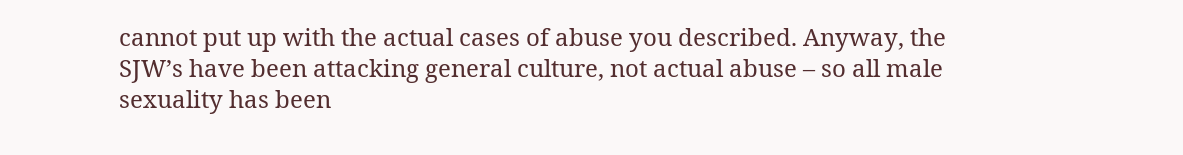cannot put up with the actual cases of abuse you described. Anyway, the SJW’s have been attacking general culture, not actual abuse – so all male sexuality has been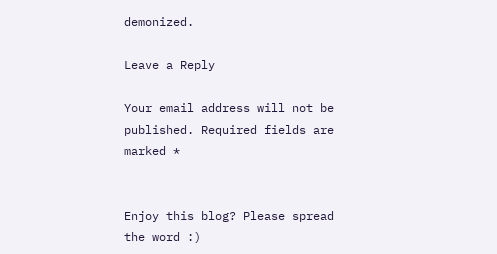demonized.

Leave a Reply

Your email address will not be published. Required fields are marked *


Enjoy this blog? Please spread the word :)